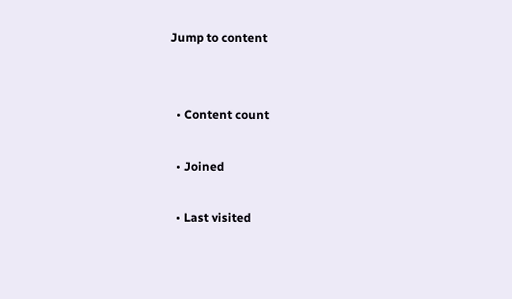Jump to content


  • Content count

  • Joined

  • Last visited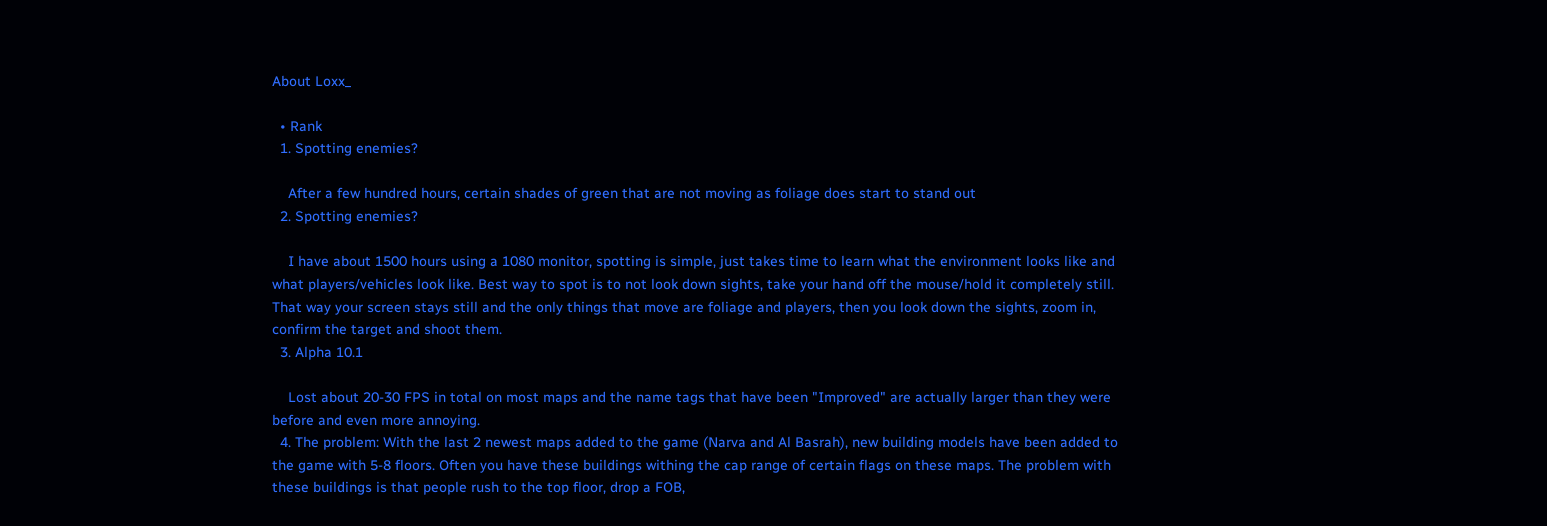About Loxx_

  • Rank
  1. Spotting enemies?

    After a few hundred hours, certain shades of green that are not moving as foliage does start to stand out
  2. Spotting enemies?

    I have about 1500 hours using a 1080 monitor, spotting is simple, just takes time to learn what the environment looks like and what players/vehicles look like. Best way to spot is to not look down sights, take your hand off the mouse/hold it completely still. That way your screen stays still and the only things that move are foliage and players, then you look down the sights, zoom in, confirm the target and shoot them.
  3. Alpha 10.1

    Lost about 20-30 FPS in total on most maps and the name tags that have been "Improved" are actually larger than they were before and even more annoying.
  4. The problem: With the last 2 newest maps added to the game (Narva and Al Basrah), new building models have been added to the game with 5-8 floors. Often you have these buildings withing the cap range of certain flags on these maps. The problem with these buildings is that people rush to the top floor, drop a FOB,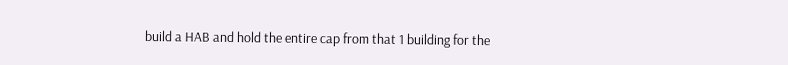build a HAB and hold the entire cap from that 1 building for the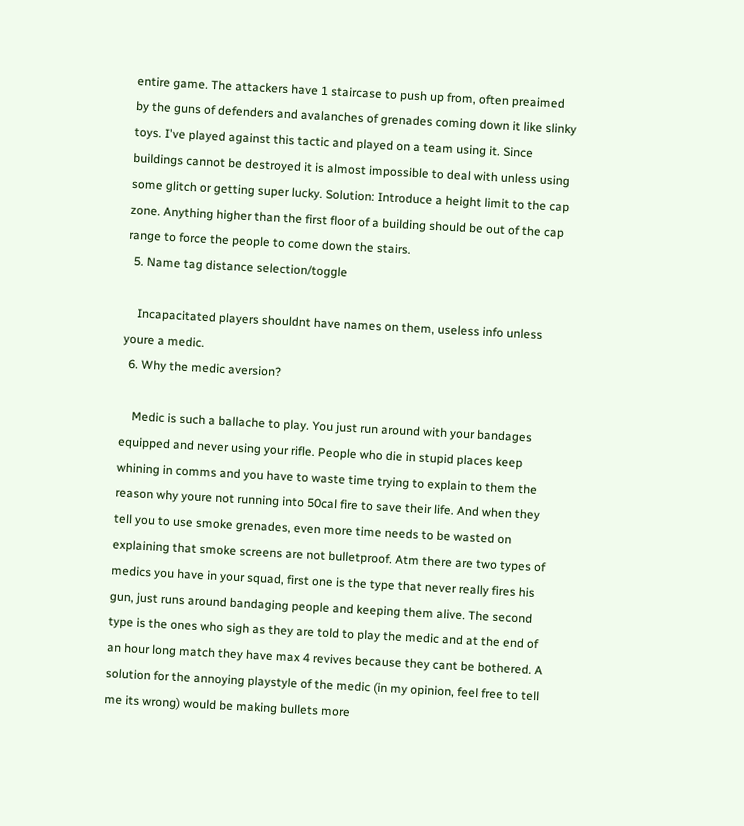entire game. The attackers have 1 staircase to push up from, often preaimed by the guns of defenders and avalanches of grenades coming down it like slinky toys. I've played against this tactic and played on a team using it. Since buildings cannot be destroyed it is almost impossible to deal with unless using some glitch or getting super lucky. Solution: Introduce a height limit to the cap zone. Anything higher than the first floor of a building should be out of the cap range to force the people to come down the stairs.
  5. Name tag distance selection/toggle

    Incapacitated players shouldnt have names on them, useless info unless youre a medic.
  6. Why the medic aversion?

    Medic is such a ballache to play. You just run around with your bandages equipped and never using your rifle. People who die in stupid places keep whining in comms and you have to waste time trying to explain to them the reason why youre not running into 50cal fire to save their life. And when they tell you to use smoke grenades, even more time needs to be wasted on explaining that smoke screens are not bulletproof. Atm there are two types of medics you have in your squad, first one is the type that never really fires his gun, just runs around bandaging people and keeping them alive. The second type is the ones who sigh as they are told to play the medic and at the end of an hour long match they have max 4 revives because they cant be bothered. A solution for the annoying playstyle of the medic (in my opinion, feel free to tell me its wrong) would be making bullets more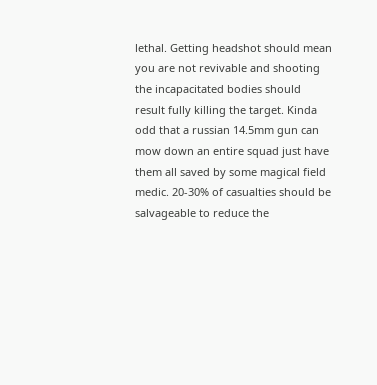lethal. Getting headshot should mean you are not revivable and shooting the incapacitated bodies should result fully killing the target. Kinda odd that a russian 14.5mm gun can mow down an entire squad just have them all saved by some magical field medic. 20-30% of casualties should be salvageable to reduce the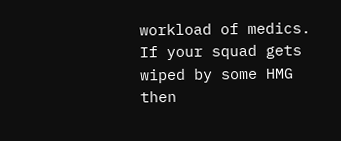workload of medics. If your squad gets wiped by some HMG then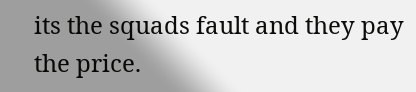its the squads fault and they pay the price.